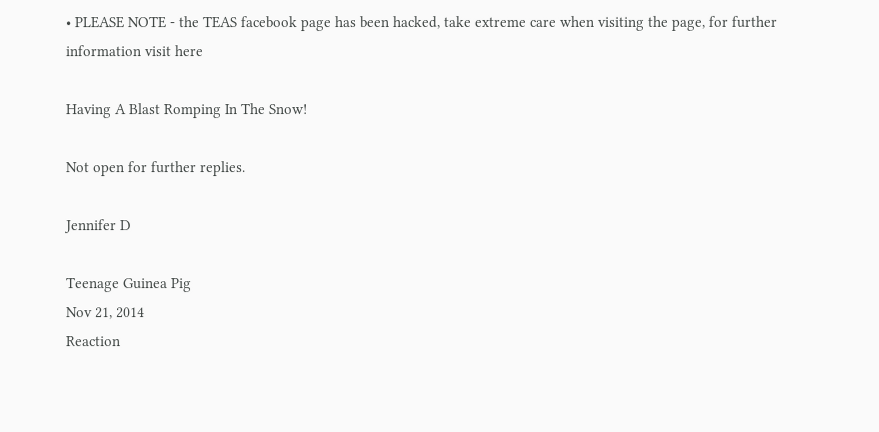• PLEASE NOTE - the TEAS facebook page has been hacked, take extreme care when visiting the page, for further information visit here

Having A Blast Romping In The Snow!

Not open for further replies.

Jennifer D

Teenage Guinea Pig
Nov 21, 2014
Reaction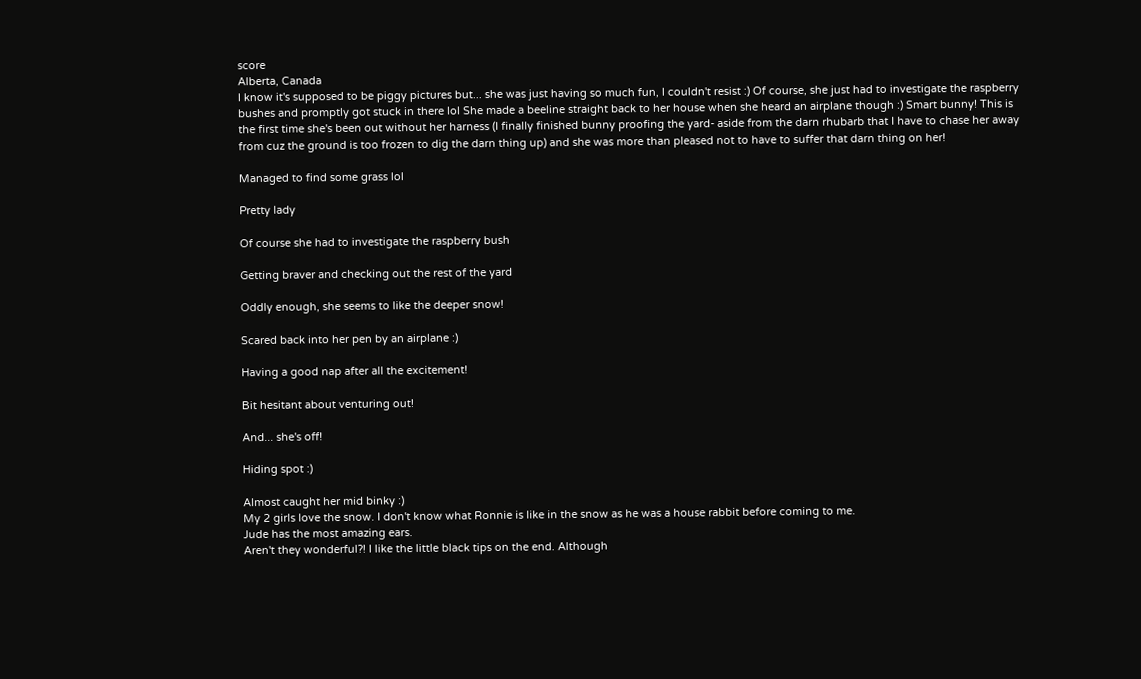score
Alberta, Canada
I know it's supposed to be piggy pictures but... she was just having so much fun, I couldn't resist :) Of course, she just had to investigate the raspberry bushes and promptly got stuck in there lol She made a beeline straight back to her house when she heard an airplane though :) Smart bunny! This is the first time she's been out without her harness (I finally finished bunny proofing the yard- aside from the darn rhubarb that I have to chase her away from cuz the ground is too frozen to dig the darn thing up) and she was more than pleased not to have to suffer that darn thing on her!

Managed to find some grass lol

Pretty lady

Of course she had to investigate the raspberry bush

Getting braver and checking out the rest of the yard

Oddly enough, she seems to like the deeper snow!

Scared back into her pen by an airplane :)

Having a good nap after all the excitement!

Bit hesitant about venturing out!

And... she's off!

Hiding spot :)

Almost caught her mid binky :)
My 2 girls love the snow. I don't know what Ronnie is like in the snow as he was a house rabbit before coming to me.
Jude has the most amazing ears.
Aren't they wonderful?! I like the little black tips on the end. Although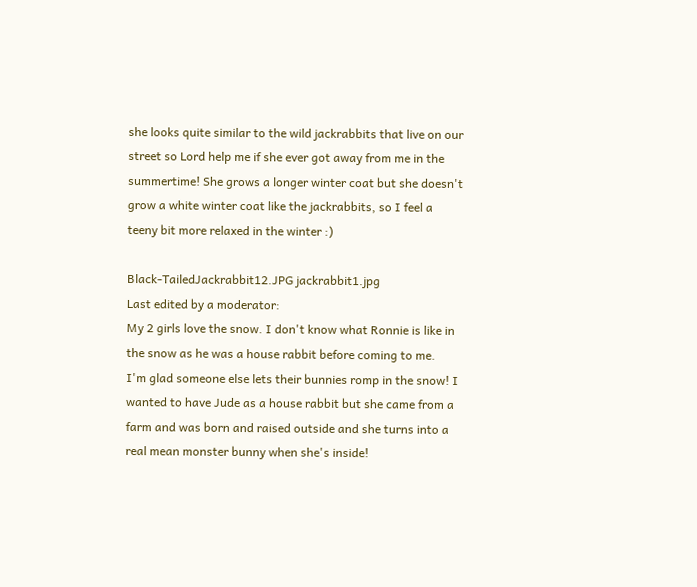she looks quite similar to the wild jackrabbits that live on our street so Lord help me if she ever got away from me in the summertime! She grows a longer winter coat but she doesn't grow a white winter coat like the jackrabbits, so I feel a teeny bit more relaxed in the winter :)

Black-TailedJackrabbit12.JPG jackrabbit1.jpg
Last edited by a moderator:
My 2 girls love the snow. I don't know what Ronnie is like in the snow as he was a house rabbit before coming to me.
I'm glad someone else lets their bunnies romp in the snow! I wanted to have Jude as a house rabbit but she came from a farm and was born and raised outside and she turns into a real mean monster bunny when she's inside!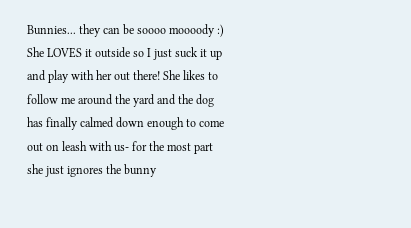Bunnies... they can be soooo moooody :) She LOVES it outside so I just suck it up and play with her out there! She likes to follow me around the yard and the dog has finally calmed down enough to come out on leash with us- for the most part she just ignores the bunny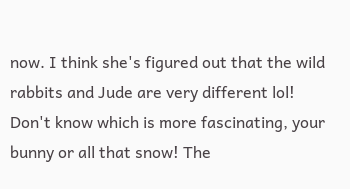now. I think she's figured out that the wild rabbits and Jude are very different lol!
Don't know which is more fascinating, your bunny or all that snow! The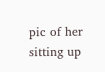pic of her sitting up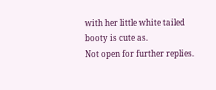with her little white tailed booty is cute as.
Not open for further replies.